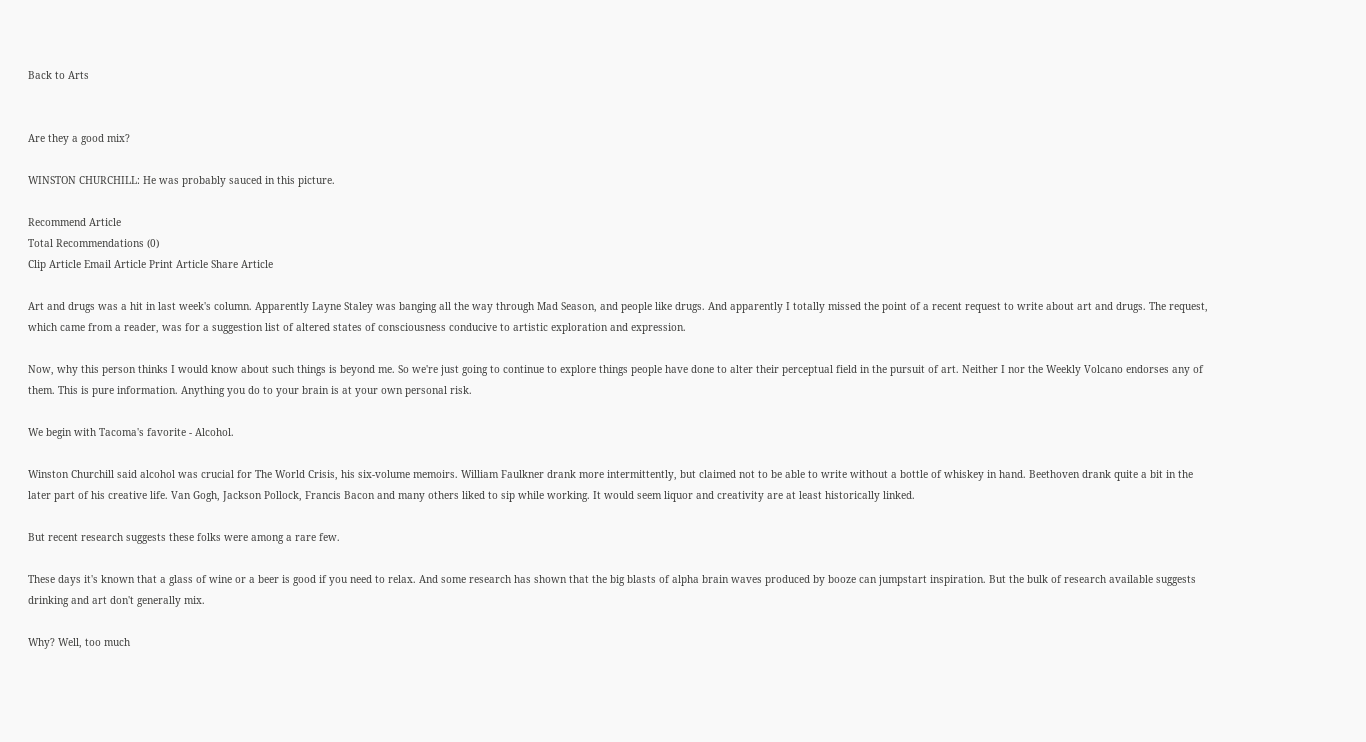Back to Arts


Are they a good mix?

WINSTON CHURCHILL: He was probably sauced in this picture.

Recommend Article
Total Recommendations (0)
Clip Article Email Article Print Article Share Article

Art and drugs was a hit in last week's column. Apparently Layne Staley was banging all the way through Mad Season, and people like drugs. And apparently I totally missed the point of a recent request to write about art and drugs. The request, which came from a reader, was for a suggestion list of altered states of consciousness conducive to artistic exploration and expression.

Now, why this person thinks I would know about such things is beyond me. So we're just going to continue to explore things people have done to alter their perceptual field in the pursuit of art. Neither I nor the Weekly Volcano endorses any of them. This is pure information. Anything you do to your brain is at your own personal risk.

We begin with Tacoma's favorite - Alcohol.

Winston Churchill said alcohol was crucial for The World Crisis, his six-volume memoirs. William Faulkner drank more intermittently, but claimed not to be able to write without a bottle of whiskey in hand. Beethoven drank quite a bit in the later part of his creative life. Van Gogh, Jackson Pollock, Francis Bacon and many others liked to sip while working. It would seem liquor and creativity are at least historically linked.

But recent research suggests these folks were among a rare few.

These days it's known that a glass of wine or a beer is good if you need to relax. And some research has shown that the big blasts of alpha brain waves produced by booze can jumpstart inspiration. But the bulk of research available suggests drinking and art don't generally mix.

Why? Well, too much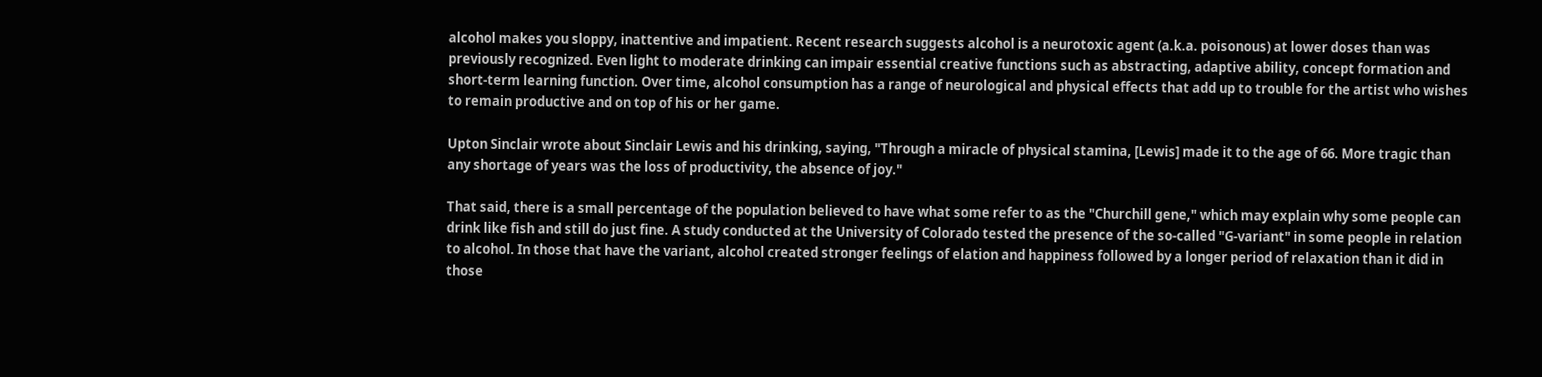alcohol makes you sloppy, inattentive and impatient. Recent research suggests alcohol is a neurotoxic agent (a.k.a. poisonous) at lower doses than was previously recognized. Even light to moderate drinking can impair essential creative functions such as abstracting, adaptive ability, concept formation and short-term learning function. Over time, alcohol consumption has a range of neurological and physical effects that add up to trouble for the artist who wishes to remain productive and on top of his or her game.

Upton Sinclair wrote about Sinclair Lewis and his drinking, saying, "Through a miracle of physical stamina, [Lewis] made it to the age of 66. More tragic than any shortage of years was the loss of productivity, the absence of joy."

That said, there is a small percentage of the population believed to have what some refer to as the "Churchill gene," which may explain why some people can drink like fish and still do just fine. A study conducted at the University of Colorado tested the presence of the so-called "G-variant" in some people in relation to alcohol. In those that have the variant, alcohol created stronger feelings of elation and happiness followed by a longer period of relaxation than it did in those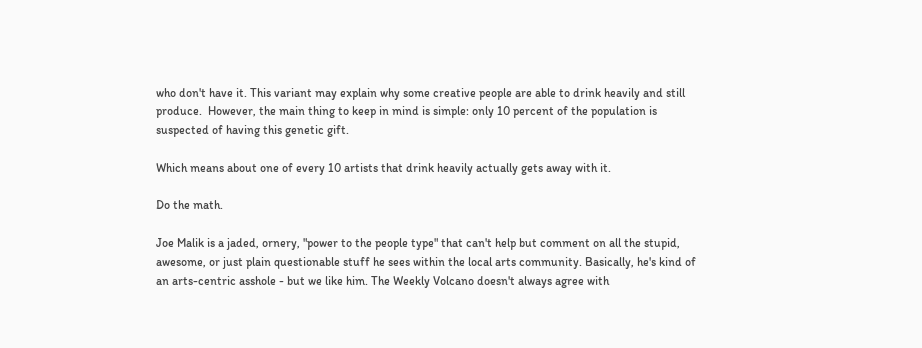who don't have it. This variant may explain why some creative people are able to drink heavily and still produce.  However, the main thing to keep in mind is simple: only 10 percent of the population is suspected of having this genetic gift.

Which means about one of every 10 artists that drink heavily actually gets away with it.

Do the math.

Joe Malik is a jaded, ornery, "power to the people type" that can't help but comment on all the stupid, awesome, or just plain questionable stuff he sees within the local arts community. Basically, he's kind of an arts-centric asshole - but we like him. The Weekly Volcano doesn't always agree with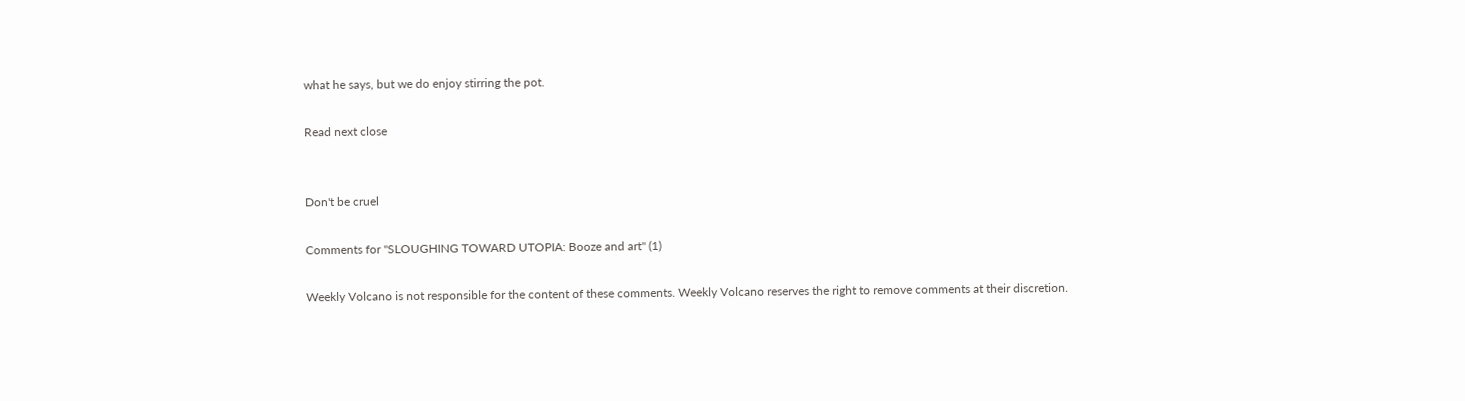what he says, but we do enjoy stirring the pot.

Read next close


Don't be cruel

Comments for "SLOUGHING TOWARD UTOPIA: Booze and art" (1)

Weekly Volcano is not responsible for the content of these comments. Weekly Volcano reserves the right to remove comments at their discretion.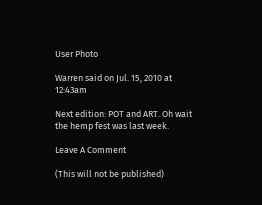User Photo

Warren said on Jul. 15, 2010 at 12:43am

Next edition: POT and ART. Oh wait the hemp fest was last week.

Leave A Comment

(This will not be published)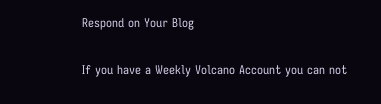Respond on Your Blog

If you have a Weekly Volcano Account you can not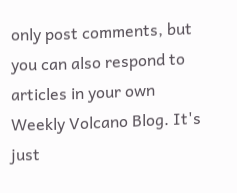only post comments, but you can also respond to articles in your own Weekly Volcano Blog. It's just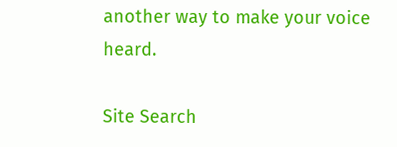another way to make your voice heard.

Site Search